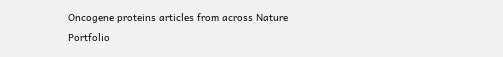Oncogene proteins articles from across Nature Portfolio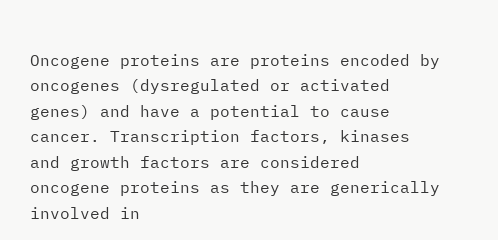Oncogene proteins are proteins encoded by oncogenes (dysregulated or activated genes) and have a potential to cause cancer. Transcription factors, kinases and growth factors are considered oncogene proteins as they are generically involved in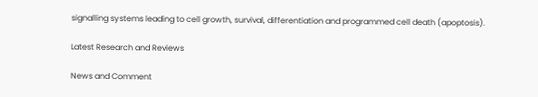signalling systems leading to cell growth, survival, differentiation and programmed cell death (apoptosis).

Latest Research and Reviews

News and Comment